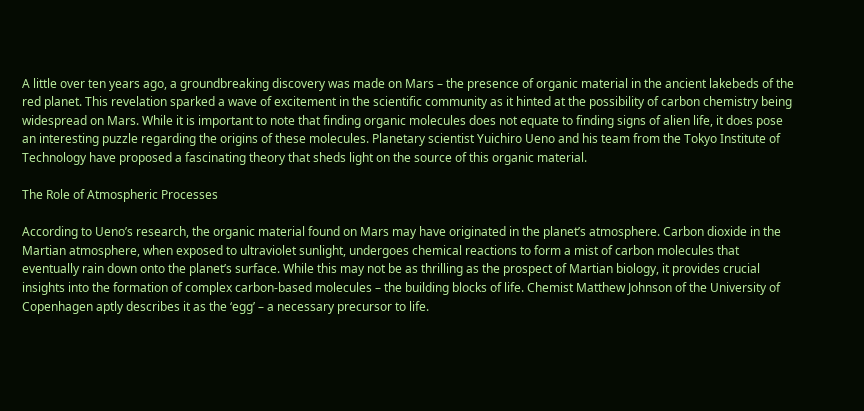A little over ten years ago, a groundbreaking discovery was made on Mars – the presence of organic material in the ancient lakebeds of the red planet. This revelation sparked a wave of excitement in the scientific community as it hinted at the possibility of carbon chemistry being widespread on Mars. While it is important to note that finding organic molecules does not equate to finding signs of alien life, it does pose an interesting puzzle regarding the origins of these molecules. Planetary scientist Yuichiro Ueno and his team from the Tokyo Institute of Technology have proposed a fascinating theory that sheds light on the source of this organic material.

The Role of Atmospheric Processes

According to Ueno’s research, the organic material found on Mars may have originated in the planet’s atmosphere. Carbon dioxide in the Martian atmosphere, when exposed to ultraviolet sunlight, undergoes chemical reactions to form a mist of carbon molecules that eventually rain down onto the planet’s surface. While this may not be as thrilling as the prospect of Martian biology, it provides crucial insights into the formation of complex carbon-based molecules – the building blocks of life. Chemist Matthew Johnson of the University of Copenhagen aptly describes it as the ‘egg’ – a necessary precursor to life.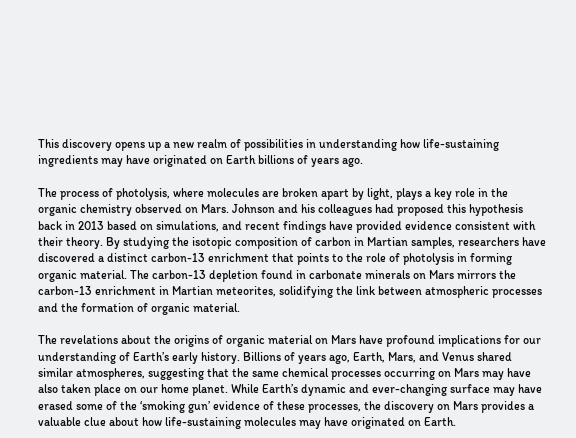This discovery opens up a new realm of possibilities in understanding how life-sustaining ingredients may have originated on Earth billions of years ago.

The process of photolysis, where molecules are broken apart by light, plays a key role in the organic chemistry observed on Mars. Johnson and his colleagues had proposed this hypothesis back in 2013 based on simulations, and recent findings have provided evidence consistent with their theory. By studying the isotopic composition of carbon in Martian samples, researchers have discovered a distinct carbon-13 enrichment that points to the role of photolysis in forming organic material. The carbon-13 depletion found in carbonate minerals on Mars mirrors the carbon-13 enrichment in Martian meteorites, solidifying the link between atmospheric processes and the formation of organic material.

The revelations about the origins of organic material on Mars have profound implications for our understanding of Earth’s early history. Billions of years ago, Earth, Mars, and Venus shared similar atmospheres, suggesting that the same chemical processes occurring on Mars may have also taken place on our home planet. While Earth’s dynamic and ever-changing surface may have erased some of the ‘smoking gun’ evidence of these processes, the discovery on Mars provides a valuable clue about how life-sustaining molecules may have originated on Earth.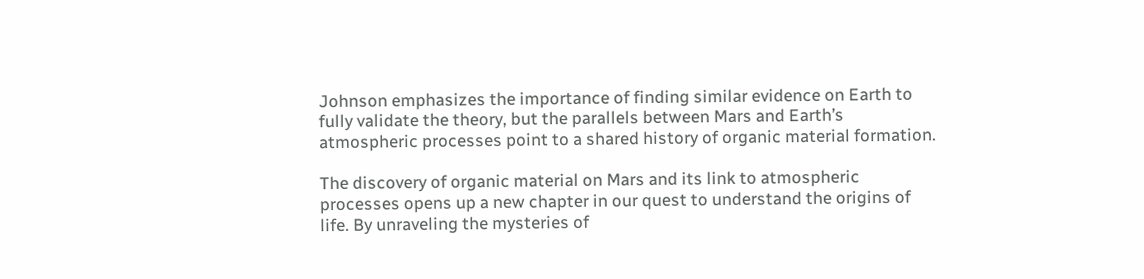Johnson emphasizes the importance of finding similar evidence on Earth to fully validate the theory, but the parallels between Mars and Earth’s atmospheric processes point to a shared history of organic material formation.

The discovery of organic material on Mars and its link to atmospheric processes opens up a new chapter in our quest to understand the origins of life. By unraveling the mysteries of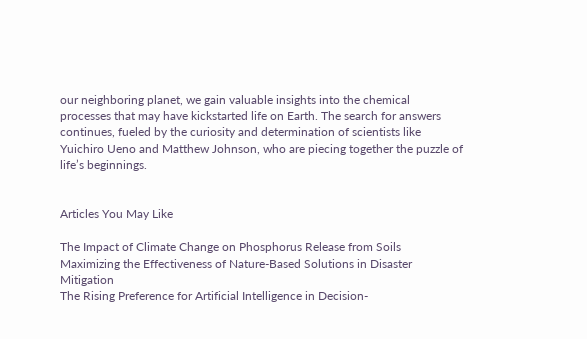our neighboring planet, we gain valuable insights into the chemical processes that may have kickstarted life on Earth. The search for answers continues, fueled by the curiosity and determination of scientists like Yuichiro Ueno and Matthew Johnson, who are piecing together the puzzle of life’s beginnings.


Articles You May Like

The Impact of Climate Change on Phosphorus Release from Soils
Maximizing the Effectiveness of Nature-Based Solutions in Disaster Mitigation
The Rising Preference for Artificial Intelligence in Decision-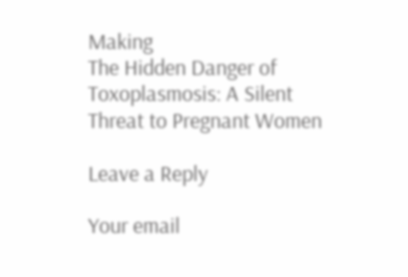Making
The Hidden Danger of Toxoplasmosis: A Silent Threat to Pregnant Women

Leave a Reply

Your email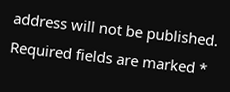address will not be published. Required fields are marked *